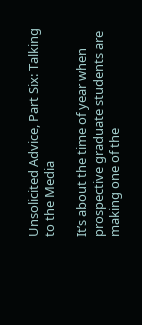Unsolicited Advice, Part Six: Talking to the Media

It’s about the time of year when prospective graduate students are making one of the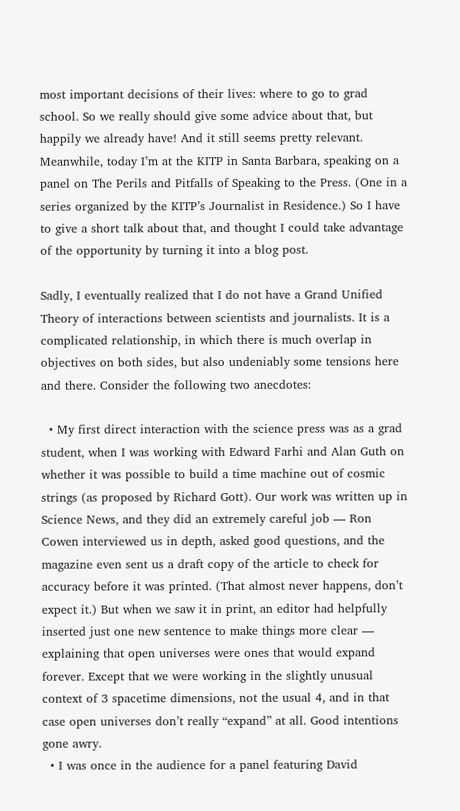most important decisions of their lives: where to go to grad school. So we really should give some advice about that, but happily we already have! And it still seems pretty relevant. Meanwhile, today I’m at the KITP in Santa Barbara, speaking on a panel on The Perils and Pitfalls of Speaking to the Press. (One in a series organized by the KITP’s Journalist in Residence.) So I have to give a short talk about that, and thought I could take advantage of the opportunity by turning it into a blog post.

Sadly, I eventually realized that I do not have a Grand Unified Theory of interactions between scientists and journalists. It is a complicated relationship, in which there is much overlap in objectives on both sides, but also undeniably some tensions here and there. Consider the following two anecdotes:

  • My first direct interaction with the science press was as a grad student, when I was working with Edward Farhi and Alan Guth on whether it was possible to build a time machine out of cosmic strings (as proposed by Richard Gott). Our work was written up in Science News, and they did an extremely careful job — Ron Cowen interviewed us in depth, asked good questions, and the magazine even sent us a draft copy of the article to check for accuracy before it was printed. (That almost never happens, don’t expect it.) But when we saw it in print, an editor had helpfully inserted just one new sentence to make things more clear — explaining that open universes were ones that would expand forever. Except that we were working in the slightly unusual context of 3 spacetime dimensions, not the usual 4, and in that case open universes don’t really “expand” at all. Good intentions gone awry.
  • I was once in the audience for a panel featuring David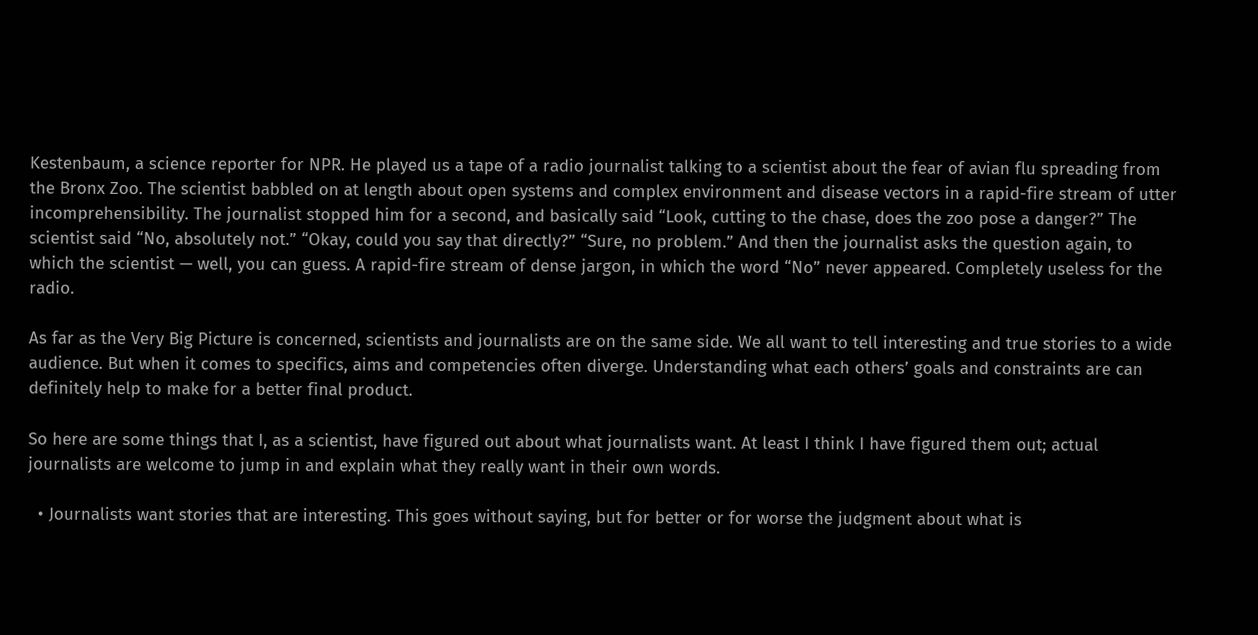Kestenbaum, a science reporter for NPR. He played us a tape of a radio journalist talking to a scientist about the fear of avian flu spreading from the Bronx Zoo. The scientist babbled on at length about open systems and complex environment and disease vectors in a rapid-fire stream of utter incomprehensibility. The journalist stopped him for a second, and basically said “Look, cutting to the chase, does the zoo pose a danger?” The scientist said “No, absolutely not.” “Okay, could you say that directly?” “Sure, no problem.” And then the journalist asks the question again, to which the scientist — well, you can guess. A rapid-fire stream of dense jargon, in which the word “No” never appeared. Completely useless for the radio.

As far as the Very Big Picture is concerned, scientists and journalists are on the same side. We all want to tell interesting and true stories to a wide audience. But when it comes to specifics, aims and competencies often diverge. Understanding what each others’ goals and constraints are can definitely help to make for a better final product.

So here are some things that I, as a scientist, have figured out about what journalists want. At least I think I have figured them out; actual journalists are welcome to jump in and explain what they really want in their own words.

  • Journalists want stories that are interesting. This goes without saying, but for better or for worse the judgment about what is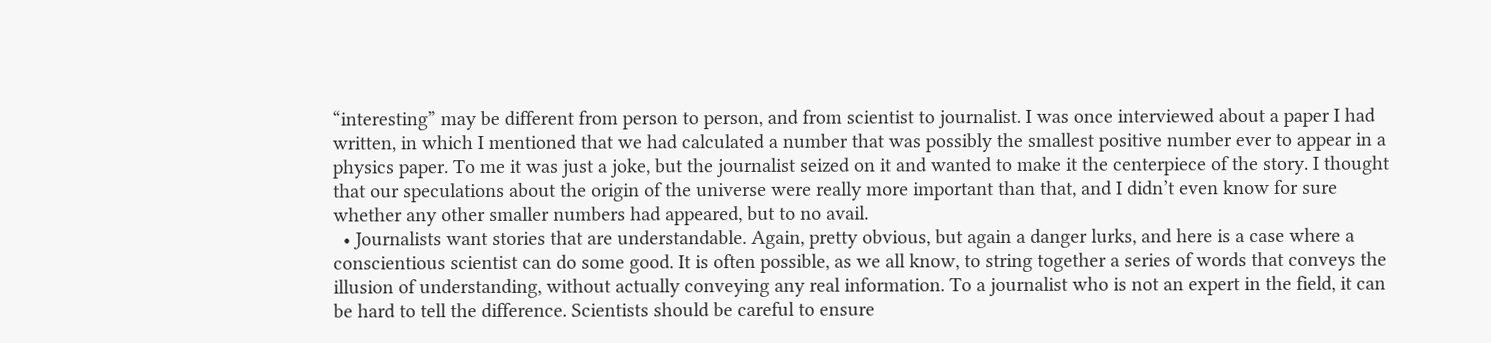“interesting” may be different from person to person, and from scientist to journalist. I was once interviewed about a paper I had written, in which I mentioned that we had calculated a number that was possibly the smallest positive number ever to appear in a physics paper. To me it was just a joke, but the journalist seized on it and wanted to make it the centerpiece of the story. I thought that our speculations about the origin of the universe were really more important than that, and I didn’t even know for sure whether any other smaller numbers had appeared, but to no avail.
  • Journalists want stories that are understandable. Again, pretty obvious, but again a danger lurks, and here is a case where a conscientious scientist can do some good. It is often possible, as we all know, to string together a series of words that conveys the illusion of understanding, without actually conveying any real information. To a journalist who is not an expert in the field, it can be hard to tell the difference. Scientists should be careful to ensure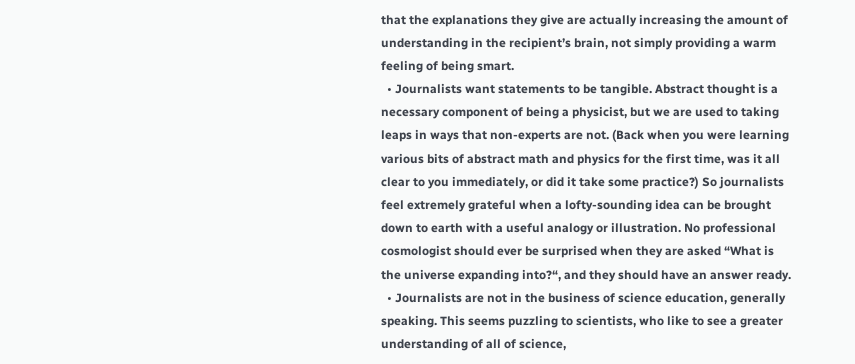that the explanations they give are actually increasing the amount of understanding in the recipient’s brain, not simply providing a warm feeling of being smart.
  • Journalists want statements to be tangible. Abstract thought is a necessary component of being a physicist, but we are used to taking leaps in ways that non-experts are not. (Back when you were learning various bits of abstract math and physics for the first time, was it all clear to you immediately, or did it take some practice?) So journalists feel extremely grateful when a lofty-sounding idea can be brought down to earth with a useful analogy or illustration. No professional cosmologist should ever be surprised when they are asked “What is the universe expanding into?“, and they should have an answer ready.
  • Journalists are not in the business of science education, generally speaking. This seems puzzling to scientists, who like to see a greater understanding of all of science,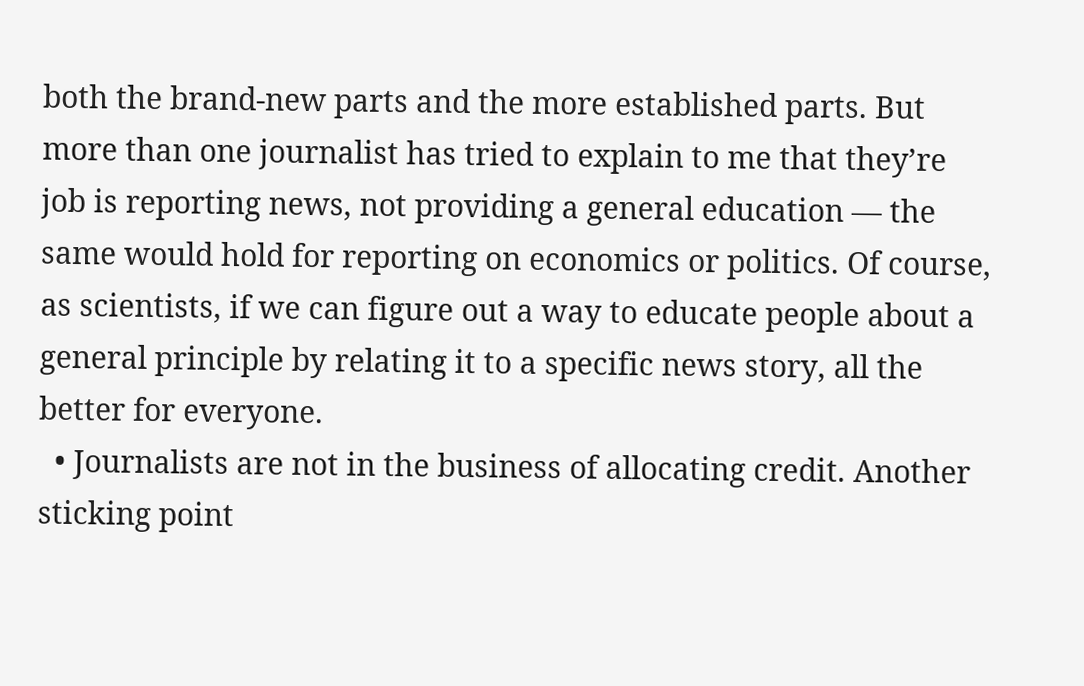both the brand-new parts and the more established parts. But more than one journalist has tried to explain to me that they’re job is reporting news, not providing a general education — the same would hold for reporting on economics or politics. Of course, as scientists, if we can figure out a way to educate people about a general principle by relating it to a specific news story, all the better for everyone.
  • Journalists are not in the business of allocating credit. Another sticking point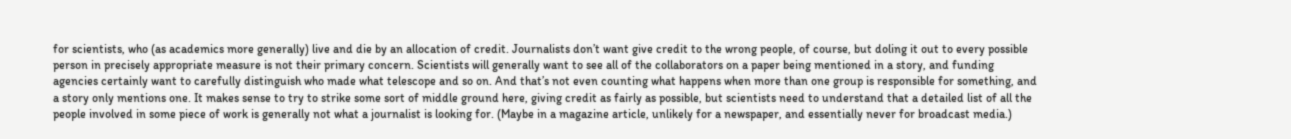for scientists, who (as academics more generally) live and die by an allocation of credit. Journalists don’t want give credit to the wrong people, of course, but doling it out to every possible person in precisely appropriate measure is not their primary concern. Scientists will generally want to see all of the collaborators on a paper being mentioned in a story, and funding agencies certainly want to carefully distinguish who made what telescope and so on. And that’s not even counting what happens when more than one group is responsible for something, and a story only mentions one. It makes sense to try to strike some sort of middle ground here, giving credit as fairly as possible, but scientists need to understand that a detailed list of all the people involved in some piece of work is generally not what a journalist is looking for. (Maybe in a magazine article, unlikely for a newspaper, and essentially never for broadcast media.)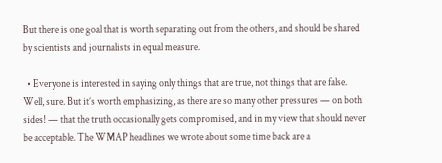But there is one goal that is worth separating out from the others, and should be shared by scientists and journalists in equal measure.

  • Everyone is interested in saying only things that are true, not things that are false. Well, sure. But it’s worth emphasizing, as there are so many other pressures — on both sides! — that the truth occasionally gets compromised, and in my view that should never be acceptable. The WMAP headlines we wrote about some time back are a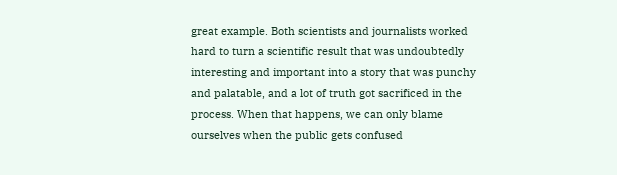great example. Both scientists and journalists worked hard to turn a scientific result that was undoubtedly interesting and important into a story that was punchy and palatable, and a lot of truth got sacrificed in the process. When that happens, we can only blame ourselves when the public gets confused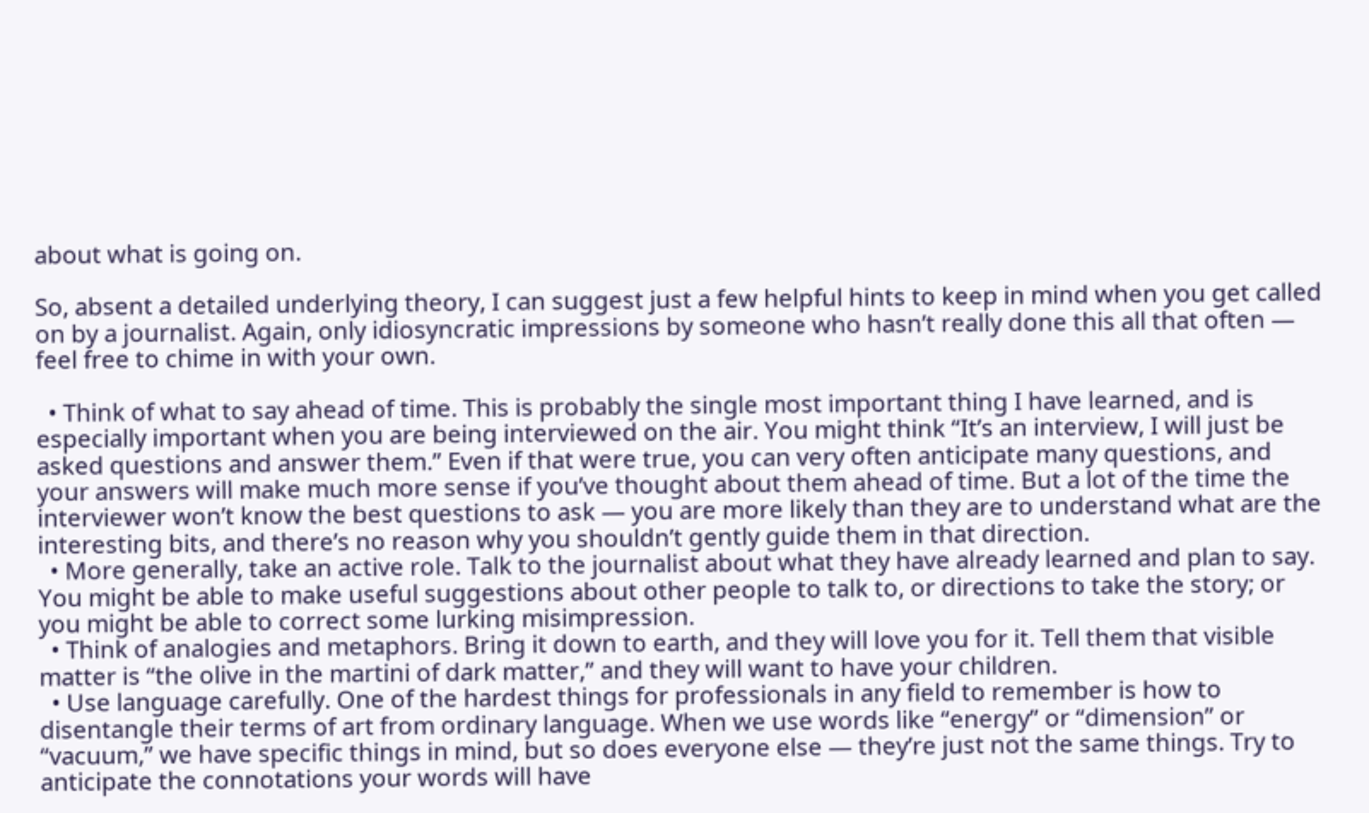about what is going on.

So, absent a detailed underlying theory, I can suggest just a few helpful hints to keep in mind when you get called on by a journalist. Again, only idiosyncratic impressions by someone who hasn’t really done this all that often — feel free to chime in with your own.

  • Think of what to say ahead of time. This is probably the single most important thing I have learned, and is especially important when you are being interviewed on the air. You might think “It’s an interview, I will just be asked questions and answer them.” Even if that were true, you can very often anticipate many questions, and your answers will make much more sense if you’ve thought about them ahead of time. But a lot of the time the interviewer won’t know the best questions to ask — you are more likely than they are to understand what are the interesting bits, and there’s no reason why you shouldn’t gently guide them in that direction.
  • More generally, take an active role. Talk to the journalist about what they have already learned and plan to say. You might be able to make useful suggestions about other people to talk to, or directions to take the story; or you might be able to correct some lurking misimpression.
  • Think of analogies and metaphors. Bring it down to earth, and they will love you for it. Tell them that visible matter is “the olive in the martini of dark matter,” and they will want to have your children.
  • Use language carefully. One of the hardest things for professionals in any field to remember is how to disentangle their terms of art from ordinary language. When we use words like “energy” or “dimension” or “vacuum,” we have specific things in mind, but so does everyone else — they’re just not the same things. Try to anticipate the connotations your words will have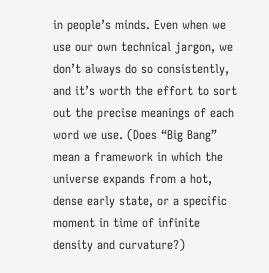in people’s minds. Even when we use our own technical jargon, we don’t always do so consistently, and it’s worth the effort to sort out the precise meanings of each word we use. (Does “Big Bang” mean a framework in which the universe expands from a hot, dense early state, or a specific moment in time of infinite density and curvature?)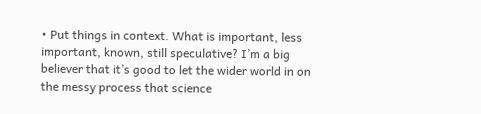• Put things in context. What is important, less important, known, still speculative? I’m a big believer that it’s good to let the wider world in on the messy process that science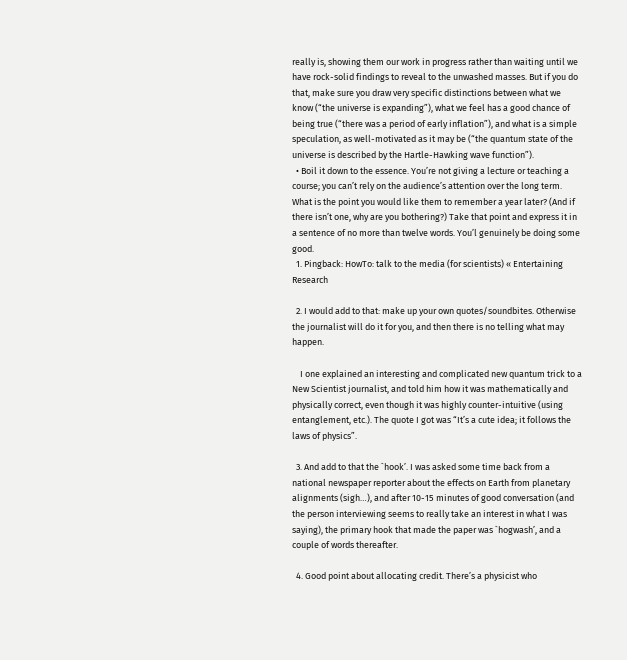really is, showing them our work in progress rather than waiting until we have rock-solid findings to reveal to the unwashed masses. But if you do that, make sure you draw very specific distinctions between what we know (“the universe is expanding”), what we feel has a good chance of being true (“there was a period of early inflation”), and what is a simple speculation, as well-motivated as it may be (“the quantum state of the universe is described by the Hartle-Hawking wave function”).
  • Boil it down to the essence. You’re not giving a lecture or teaching a course; you can’t rely on the audience’s attention over the long term. What is the point you would like them to remember a year later? (And if there isn’t one, why are you bothering?) Take that point and express it in a sentence of no more than twelve words. You’l genuinely be doing some good.
  1. Pingback: HowTo: talk to the media (for scientists) « Entertaining Research

  2. I would add to that: make up your own quotes/soundbites. Otherwise the journalist will do it for you, and then there is no telling what may happen.

    I one explained an interesting and complicated new quantum trick to a New Scientist journalist, and told him how it was mathematically and physically correct, even though it was highly counter-intuitive (using entanglement, etc.). The quote I got was “It’s a cute idea; it follows the laws of physics”.

  3. And add to that the `hook’. I was asked some time back from a national newspaper reporter about the effects on Earth from planetary alignments (sigh…), and after 10-15 minutes of good conversation (and the person interviewing seems to really take an interest in what I was saying), the primary hook that made the paper was `hogwash’, and a couple of words thereafter.

  4. Good point about allocating credit. There’s a physicist who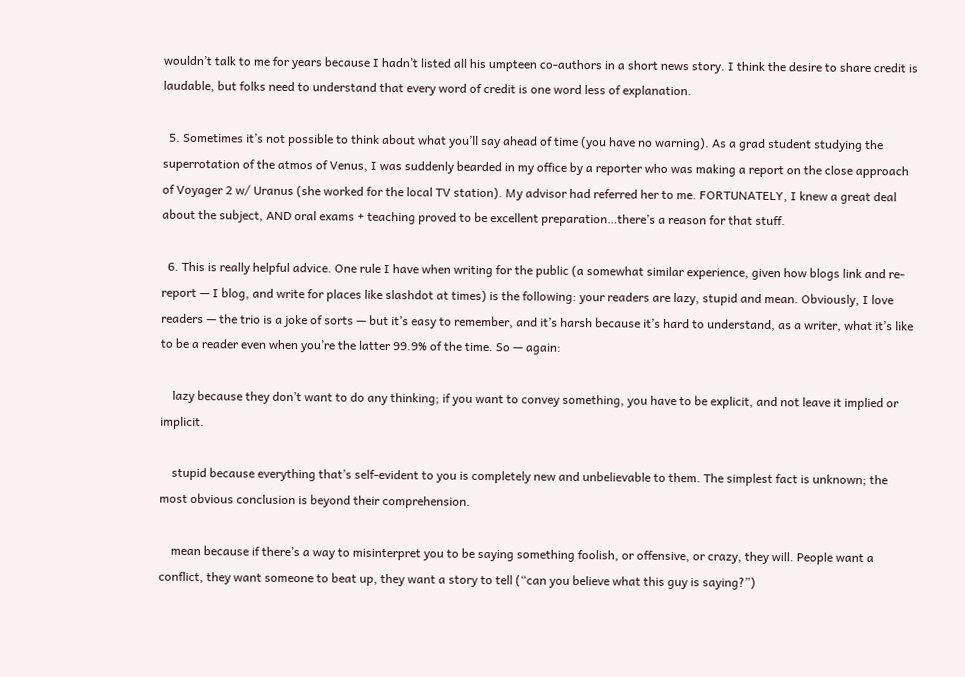wouldn’t talk to me for years because I hadn’t listed all his umpteen co-authors in a short news story. I think the desire to share credit is laudable, but folks need to understand that every word of credit is one word less of explanation.

  5. Sometimes it’s not possible to think about what you’ll say ahead of time (you have no warning). As a grad student studying the superrotation of the atmos of Venus, I was suddenly bearded in my office by a reporter who was making a report on the close approach of Voyager 2 w/ Uranus (she worked for the local TV station). My advisor had referred her to me. FORTUNATELY, I knew a great deal about the subject, AND oral exams + teaching proved to be excellent preparation…there’s a reason for that stuff.

  6. This is really helpful advice. One rule I have when writing for the public (a somewhat similar experience, given how blogs link and re-report — I blog, and write for places like slashdot at times) is the following: your readers are lazy, stupid and mean. Obviously, I love readers — the trio is a joke of sorts — but it’s easy to remember, and it’s harsh because it’s hard to understand, as a writer, what it’s like to be a reader even when you’re the latter 99.9% of the time. So — again:

    lazy because they don’t want to do any thinking; if you want to convey something, you have to be explicit, and not leave it implied or implicit.

    stupid because everything that’s self-evident to you is completely new and unbelievable to them. The simplest fact is unknown; the most obvious conclusion is beyond their comprehension.

    mean because if there’s a way to misinterpret you to be saying something foolish, or offensive, or crazy, they will. People want a conflict, they want someone to beat up, they want a story to tell (“can you believe what this guy is saying?”)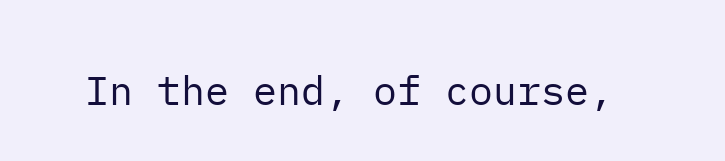In the end, of course,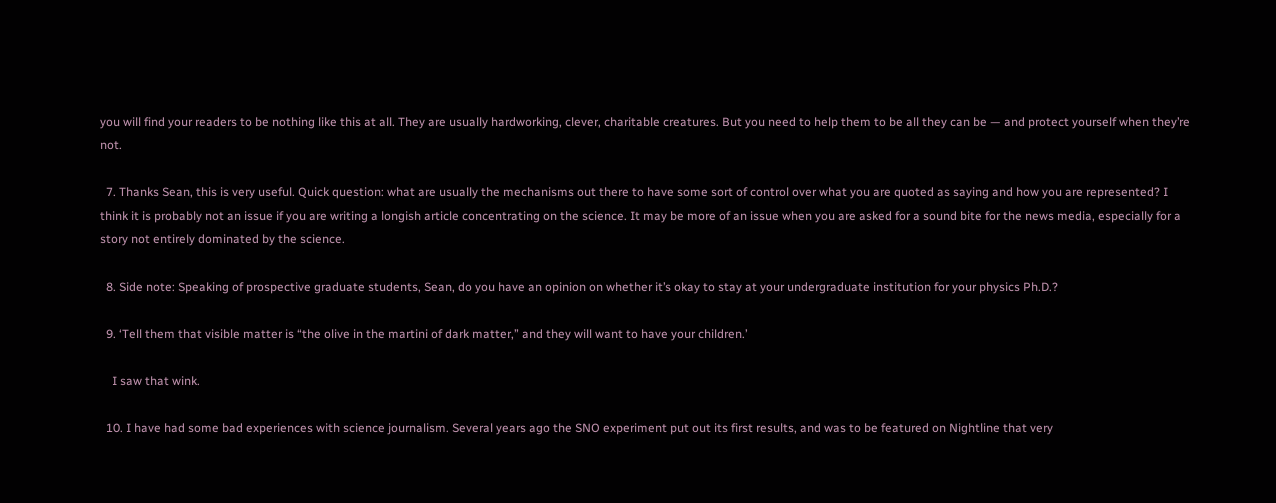you will find your readers to be nothing like this at all. They are usually hardworking, clever, charitable creatures. But you need to help them to be all they can be — and protect yourself when they’re not.

  7. Thanks Sean, this is very useful. Quick question: what are usually the mechanisms out there to have some sort of control over what you are quoted as saying and how you are represented? I think it is probably not an issue if you are writing a longish article concentrating on the science. It may be more of an issue when you are asked for a sound bite for the news media, especially for a story not entirely dominated by the science.

  8. Side note: Speaking of prospective graduate students, Sean, do you have an opinion on whether it’s okay to stay at your undergraduate institution for your physics Ph.D.?

  9. ‘Tell them that visible matter is “the olive in the martini of dark matter,” and they will want to have your children.’

    I saw that wink.

  10. I have had some bad experiences with science journalism. Several years ago the SNO experiment put out its first results, and was to be featured on Nightline that very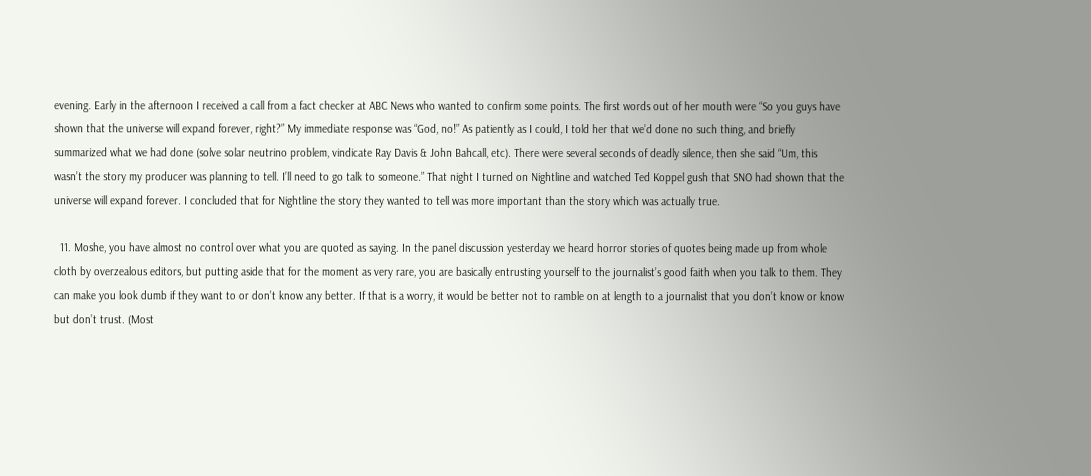evening. Early in the afternoon I received a call from a fact checker at ABC News who wanted to confirm some points. The first words out of her mouth were “So you guys have shown that the universe will expand forever, right?” My immediate response was “God, no!” As patiently as I could, I told her that we’d done no such thing, and briefly summarized what we had done (solve solar neutrino problem, vindicate Ray Davis & John Bahcall, etc). There were several seconds of deadly silence, then she said “Um, this wasn’t the story my producer was planning to tell. I’ll need to go talk to someone.” That night I turned on Nightline and watched Ted Koppel gush that SNO had shown that the universe will expand forever. I concluded that for Nightline the story they wanted to tell was more important than the story which was actually true.

  11. Moshe, you have almost no control over what you are quoted as saying. In the panel discussion yesterday we heard horror stories of quotes being made up from whole cloth by overzealous editors, but putting aside that for the moment as very rare, you are basically entrusting yourself to the journalist’s good faith when you talk to them. They can make you look dumb if they want to or don’t know any better. If that is a worry, it would be better not to ramble on at length to a journalist that you don’t know or know but don’t trust. (Most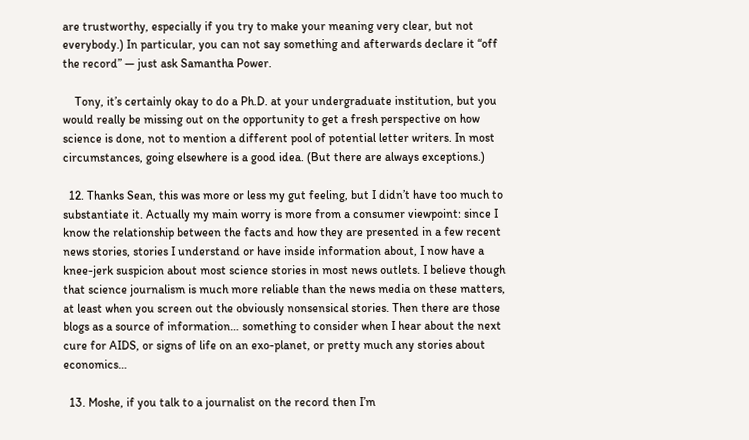are trustworthy, especially if you try to make your meaning very clear, but not everybody.) In particular, you can not say something and afterwards declare it “off the record” — just ask Samantha Power.

    Tony, it’s certainly okay to do a Ph.D. at your undergraduate institution, but you would really be missing out on the opportunity to get a fresh perspective on how science is done, not to mention a different pool of potential letter writers. In most circumstances, going elsewhere is a good idea. (But there are always exceptions.)

  12. Thanks Sean, this was more or less my gut feeling, but I didn’t have too much to substantiate it. Actually my main worry is more from a consumer viewpoint: since I know the relationship between the facts and how they are presented in a few recent news stories, stories I understand or have inside information about, I now have a knee-jerk suspicion about most science stories in most news outlets. I believe though that science journalism is much more reliable than the news media on these matters, at least when you screen out the obviously nonsensical stories. Then there are those blogs as a source of information… something to consider when I hear about the next cure for AIDS, or signs of life on an exo-planet, or pretty much any stories about economics…

  13. Moshe, if you talk to a journalist on the record then I’m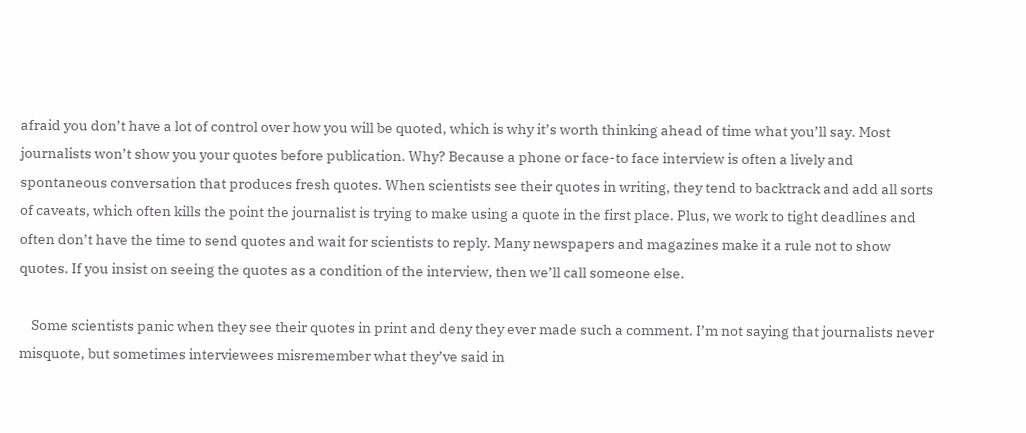afraid you don’t have a lot of control over how you will be quoted, which is why it’s worth thinking ahead of time what you’ll say. Most journalists won’t show you your quotes before publication. Why? Because a phone or face-to face interview is often a lively and spontaneous conversation that produces fresh quotes. When scientists see their quotes in writing, they tend to backtrack and add all sorts of caveats, which often kills the point the journalist is trying to make using a quote in the first place. Plus, we work to tight deadlines and often don’t have the time to send quotes and wait for scientists to reply. Many newspapers and magazines make it a rule not to show quotes. If you insist on seeing the quotes as a condition of the interview, then we’ll call someone else.

    Some scientists panic when they see their quotes in print and deny they ever made such a comment. I’m not saying that journalists never misquote, but sometimes interviewees misremember what they’ve said in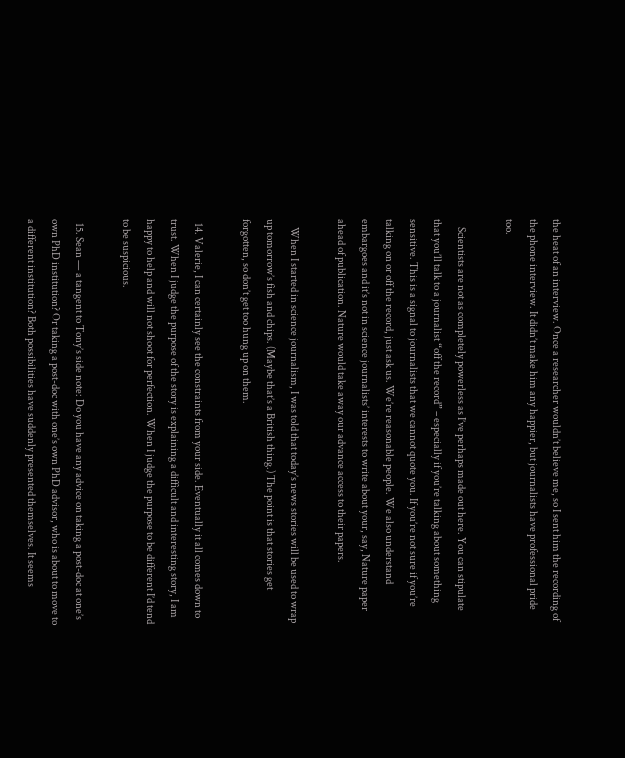the heat of an interview. Once a researcher wouldn’t believe me, so I sent him the recording of the phone interview. It didn’t make him any happier, but journalists have professional pride too.

    Scientists are not as completely powerless as I’ve perhaps made out here. You can stipulate that you’ll talk to a journalist “off the record” – especially if you’re talking about something sensitive. This is a signal to journalists that we cannot quote you. If you’re not sure if you’re talking on or off the record, just ask us. We’re reasonable people. We also understand embargoes and it’s not in science journalists’ interests to write about your, say, Nature paper ahead of publication. Nature would take away our advance access to their papers.

    When I started in science journalism, I was told that today’s news stories will be used to wrap up tomorrow’s fish and chips. (Maybe that’s a British thing.) The point is that stories get forgotten, so don’t get too hung up on them.

  14. Valerie, I can certainly see the constraints from your side. Eventually it all comes down to trust. When I judge the purpose of the story is explaining a difficult and interesting story, I am happy to help and will not shoot for perfection. When I judge the purpose to be different I’d tend to be suspicious.

  15. Sean — a tangent to Tony’s side note: Do you have any advice on taking a post-doc at one’s own PhD institution? Or taking a post-doc with one’s own PhD advisor, who is about to move to a different institution? Both possibilities have suddenly presented themselves. It seems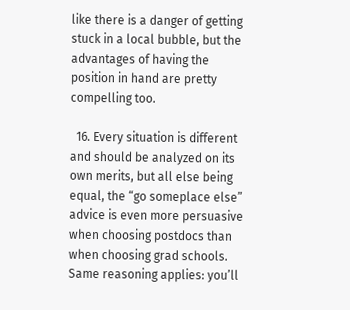like there is a danger of getting stuck in a local bubble, but the advantages of having the position in hand are pretty compelling too.

  16. Every situation is different and should be analyzed on its own merits, but all else being equal, the “go someplace else” advice is even more persuasive when choosing postdocs than when choosing grad schools. Same reasoning applies: you’ll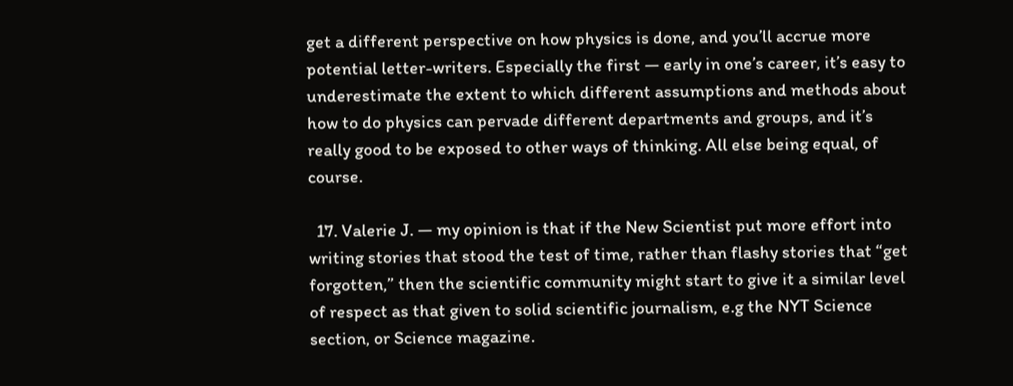get a different perspective on how physics is done, and you’ll accrue more potential letter-writers. Especially the first — early in one’s career, it’s easy to underestimate the extent to which different assumptions and methods about how to do physics can pervade different departments and groups, and it’s really good to be exposed to other ways of thinking. All else being equal, of course.

  17. Valerie J. — my opinion is that if the New Scientist put more effort into writing stories that stood the test of time, rather than flashy stories that “get forgotten,” then the scientific community might start to give it a similar level of respect as that given to solid scientific journalism, e.g the NYT Science section, or Science magazine.